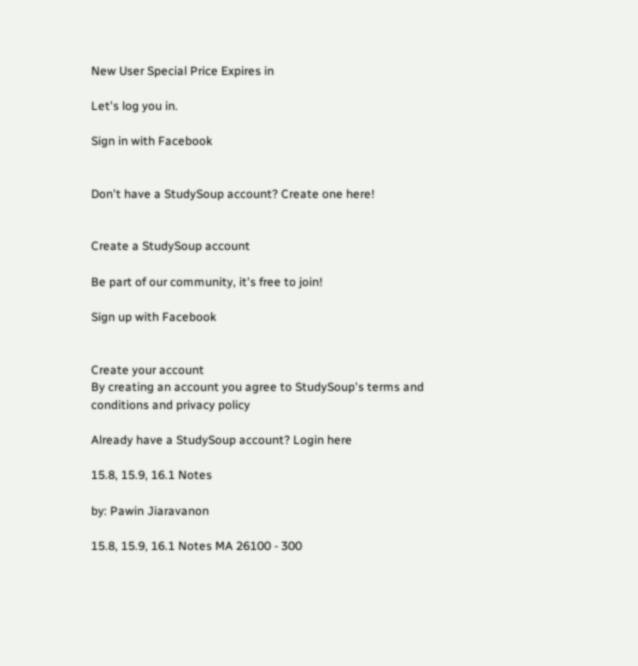New User Special Price Expires in

Let's log you in.

Sign in with Facebook


Don't have a StudySoup account? Create one here!


Create a StudySoup account

Be part of our community, it's free to join!

Sign up with Facebook


Create your account
By creating an account you agree to StudySoup's terms and conditions and privacy policy

Already have a StudySoup account? Login here

15.8, 15.9, 16.1 Notes

by: Pawin Jiaravanon

15.8, 15.9, 16.1 Notes MA 26100 - 300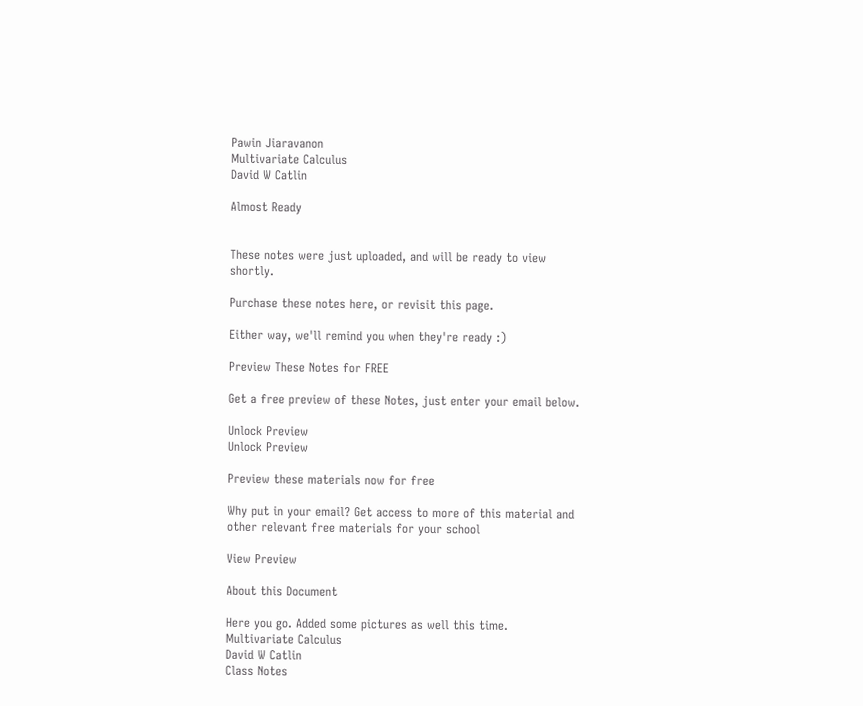Pawin Jiaravanon
Multivariate Calculus
David W Catlin

Almost Ready


These notes were just uploaded, and will be ready to view shortly.

Purchase these notes here, or revisit this page.

Either way, we'll remind you when they're ready :)

Preview These Notes for FREE

Get a free preview of these Notes, just enter your email below.

Unlock Preview
Unlock Preview

Preview these materials now for free

Why put in your email? Get access to more of this material and other relevant free materials for your school

View Preview

About this Document

Here you go. Added some pictures as well this time.
Multivariate Calculus
David W Catlin
Class Notes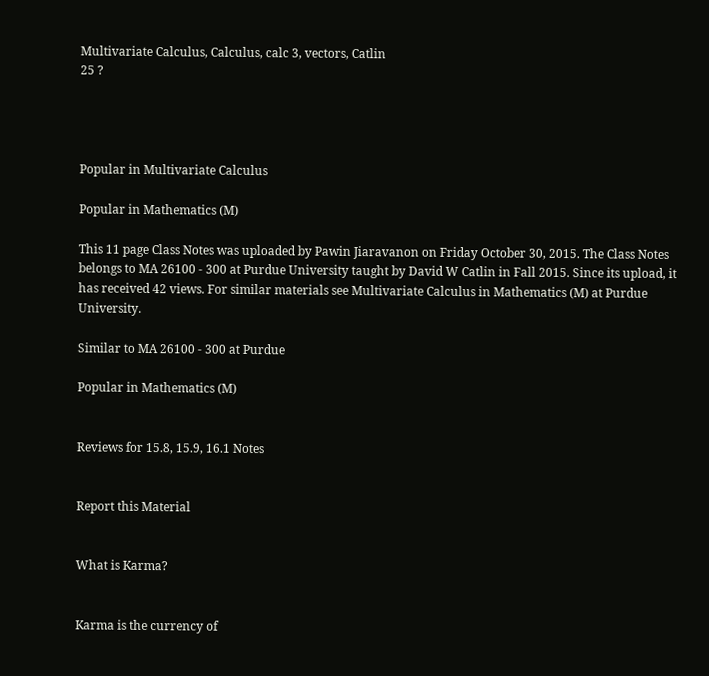Multivariate Calculus, Calculus, calc 3, vectors, Catlin
25 ?




Popular in Multivariate Calculus

Popular in Mathematics (M)

This 11 page Class Notes was uploaded by Pawin Jiaravanon on Friday October 30, 2015. The Class Notes belongs to MA 26100 - 300 at Purdue University taught by David W Catlin in Fall 2015. Since its upload, it has received 42 views. For similar materials see Multivariate Calculus in Mathematics (M) at Purdue University.

Similar to MA 26100 - 300 at Purdue

Popular in Mathematics (M)


Reviews for 15.8, 15.9, 16.1 Notes


Report this Material


What is Karma?


Karma is the currency of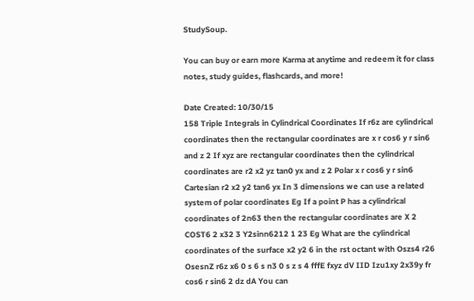StudySoup.

You can buy or earn more Karma at anytime and redeem it for class notes, study guides, flashcards, and more!

Date Created: 10/30/15
158 Triple Integrals in Cylindrical Coordinates If r6z are cylindrical coordinates then the rectangular coordinates are x r cos6 y r sin6 and z 2 If xyz are rectangular coordinates then the cylindrical coordinates are r2 x2 yz tan0 yx and z 2 Polar x r cos6 y r sin6 Cartesian r2 x2 y2 tan6 yx In 3 dimensions we can use a related system of polar coordinates Eg If a point P has a cylindrical coordinates of 2n63 then the rectangular coordinates are X 2 COST6 2 x32 3 Y2sinn6212 1 23 Eg What are the cylindrical coordinates of the surface x2 y2 6 in the rst octant with Oszs4 r26 OsesnZ r6z x6 0 s 6 s n3 0 s z s 4 fffE fxyz dV IID Izu1xy 2x39y fr cos6 r sin6 2 dz dA You can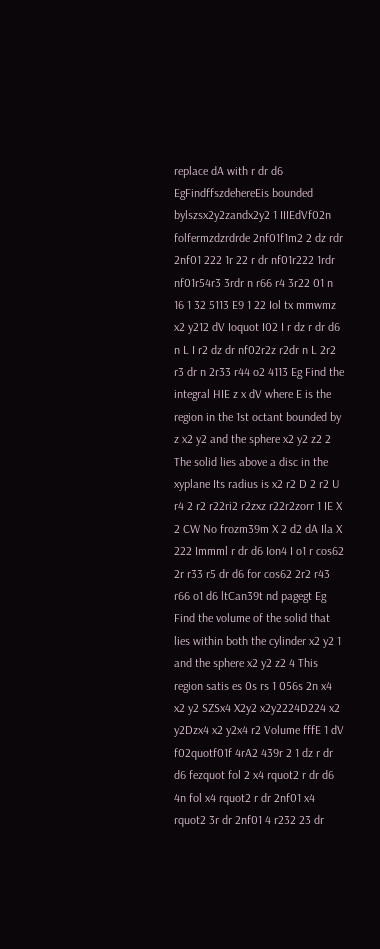replace dA with r dr d6 EgFindffszdehereEis bounded bylszsx2y2zandx2y2 1 IIIEdVf02n folfermzdzrdrde 2nf01f1m2 2 dz rdr 2nf01 222 1r 22 r dr nf01r222 1rdr nf01r54r3 3rdr n r66 r4 3r22 01 n 16 1 32 5113 E9 1 22 Iol tx mmwmz x2 y212 dV Ioquot I02 I r dz r dr d6 n L I r2 dz dr nf02r2z r2dr n L 2r2 r3 dr n 2r33 r44 o2 4113 Eg Find the integral HIE z x dV where E is the region in the 1st octant bounded by z x2 y2 and the sphere x2 y2 z2 2 The solid lies above a disc in the xyplane Its radius is x2 r2 D 2 r2 U r4 2 r2 r22ri2 r2zxz r22r2zorr 1 IE X 2 CW No frozm39m X 2 d2 dA Ila X 222 Immml r dr d6 Ion4 I o1 r cos62 2r r33 r5 dr d6 for cos62 2r2 r43 r66 o1 d6 ltCan39t nd pagegt Eg Find the volume of the solid that lies within both the cylinder x2 y2 1 and the sphere x2 y2 z2 4 This region satis es 0s rs 1 056s 2n x4 x2 y2 SZSx4 X2y2 x2y2224D224 x2 y2Dzx4 x2 y2x4 r2 Volume fffE 1 dV f02quotf01f 4rA2 439r 2 1 dz r dr d6 fezquot fol 2 x4 rquot2 r dr d6 4n fol x4 rquot2 r dr 2nf01 x4 rquot2 3r dr 2nf01 4 r232 23 dr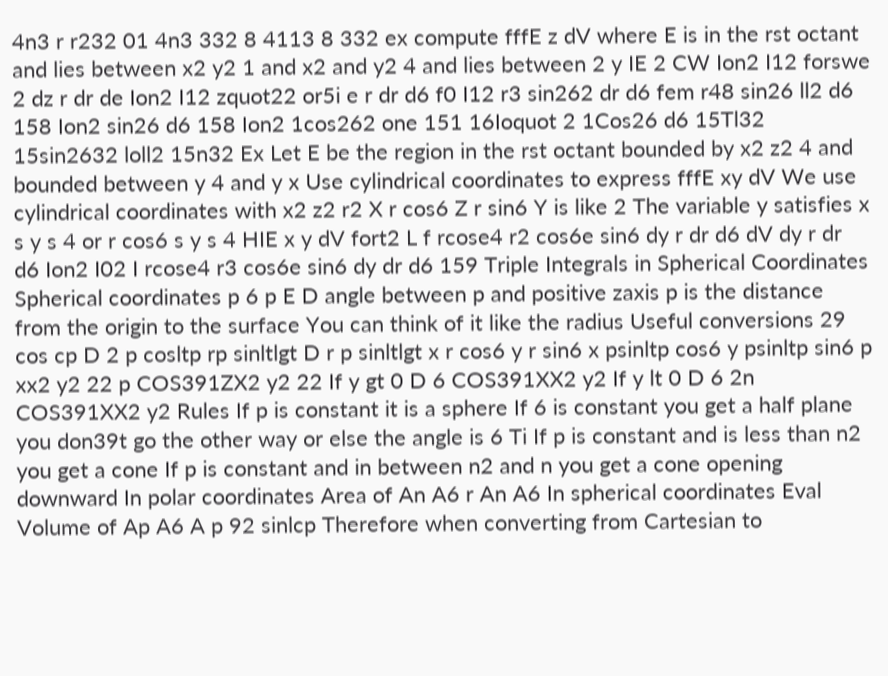4n3 r r232 01 4n3 332 8 4113 8 332 ex compute fffE z dV where E is in the rst octant and lies between x2 y2 1 and x2 and y2 4 and lies between 2 y IE 2 CW Ion2 I12 forswe 2 dz r dr de Ion2 I12 zquot22 or5i e r dr d6 f0 I12 r3 sin262 dr d6 fem r48 sin26 ll2 d6 158 Ion2 sin26 d6 158 Ion2 1cos262 one 151 16Ioquot 2 1Cos26 d6 15Tl32 15sin2632 loll2 15n32 Ex Let E be the region in the rst octant bounded by x2 z2 4 and bounded between y 4 and y x Use cylindrical coordinates to express fffE xy dV We use cylindrical coordinates with x2 z2 r2 X r cos6 Z r sin6 Y is like 2 The variable y satisfies x s y s 4 or r cos6 s y s 4 HIE x y dV fort2 L f rcose4 r2 cos6e sin6 dy r dr d6 dV dy r dr d6 Ion2 I02 I rcose4 r3 cos6e sin6 dy dr d6 159 Triple Integrals in Spherical Coordinates Spherical coordinates p 6 p E D angle between p and positive zaxis p is the distance from the origin to the surface You can think of it like the radius Useful conversions 29 cos cp D 2 p cosltp rp sinltlgt D r p sinltlgt x r cos6 y r sin6 x psinltp cos6 y psinltp sin6 p xx2 y2 22 p COS391ZX2 y2 22 If y gt 0 D 6 COS391XX2 y2 If y lt 0 D 6 2n COS391XX2 y2 Rules If p is constant it is a sphere If 6 is constant you get a half plane you don39t go the other way or else the angle is 6 Ti If p is constant and is less than n2 you get a cone If p is constant and in between n2 and n you get a cone opening downward In polar coordinates Area of An A6 r An A6 In spherical coordinates Eval Volume of Ap A6 A p 92 sinlcp Therefore when converting from Cartesian to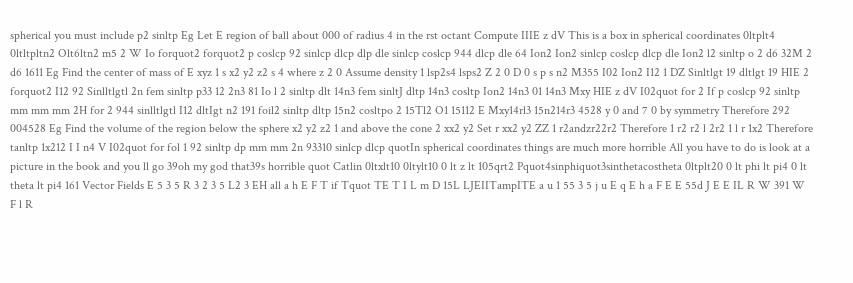spherical you must include p2 sinltp Eg Let E region of ball about 000 of radius 4 in the rst octant Compute IIIE z dV This is a box in spherical coordinates 0ltplt4 0ltltpltn2 Olt6ltn2 m5 2 W Io forquot2 forquot2 p coslcp 92 sinlcp dlcp dlp dle sinlcp coslcp 944 dlcp dle 64 Ion2 Ion2 sinlcp coslcp dlcp dle Ion2 l2 sinltp o 2 d6 32M 2 d6 1611 Eg Find the center of mass of E xyz 1 s x2 y2 z2 s 4 where z 2 0 Assume density 1 lsp2s4 lsps2 Z 2 0 D 0 s p s n2 M355 I02 Ion2 I12 1 DZ Sinltlgt 19 dltlgt 19 HIE 2 forquot2 I12 92 Sinlltlgtl 2n fem sinltp p33 12 2n3 81 Io l 2 sinltp dlt 14n3 fem sinltJ dltp 14n3 cosltp Ion2 14n3 01 14n3 Mxy HIE z dV I02quot for 2 If p coslcp 92 sinltp mm mm mm 2H for 2 944 sinlltlgtl I12 dltIgt n2 191 foil2 sinltp dltp 15n2 cosltpo 2 15Tl2 O1 15112 E Mxy14rl3 15n214r3 4528 y 0 and 7 0 by symmetry Therefore 292 004528 Eg Find the volume of the region below the sphere x2 y2 z2 1 and above the cone 2 xx2 y2 Set r xx2 y2 ZZ 1 r2andzr22r2 Therefore 1 r2 r2 l 2r2 1 l r 1x2 Therefore tanltp 1x212 I I n4 V I02quot for fol 1 92 sinltp dp mm mm 2n 93310 sinlcp dlcp quotIn spherical coordinates things are much more horrible All you have to do is look at a picture in the book and you ll go 39oh my god that39s horrible quot Catlin 0ltxlt10 0ltylt10 0 lt z lt 105qrt2 Pquot4sinphiquot3sinthetacostheta 0ltplt20 0 lt phi lt pi4 0 lt theta lt pi4 161 Vector Fields E 5 3 5 R 3 2 3 5 L2 3 EH all a h E F T if Tquot TE T I L m D 15L LJEIITampITE a u 1 55 3 5 j u E q E h a F E E 55d J E E IL R W 391 W F l R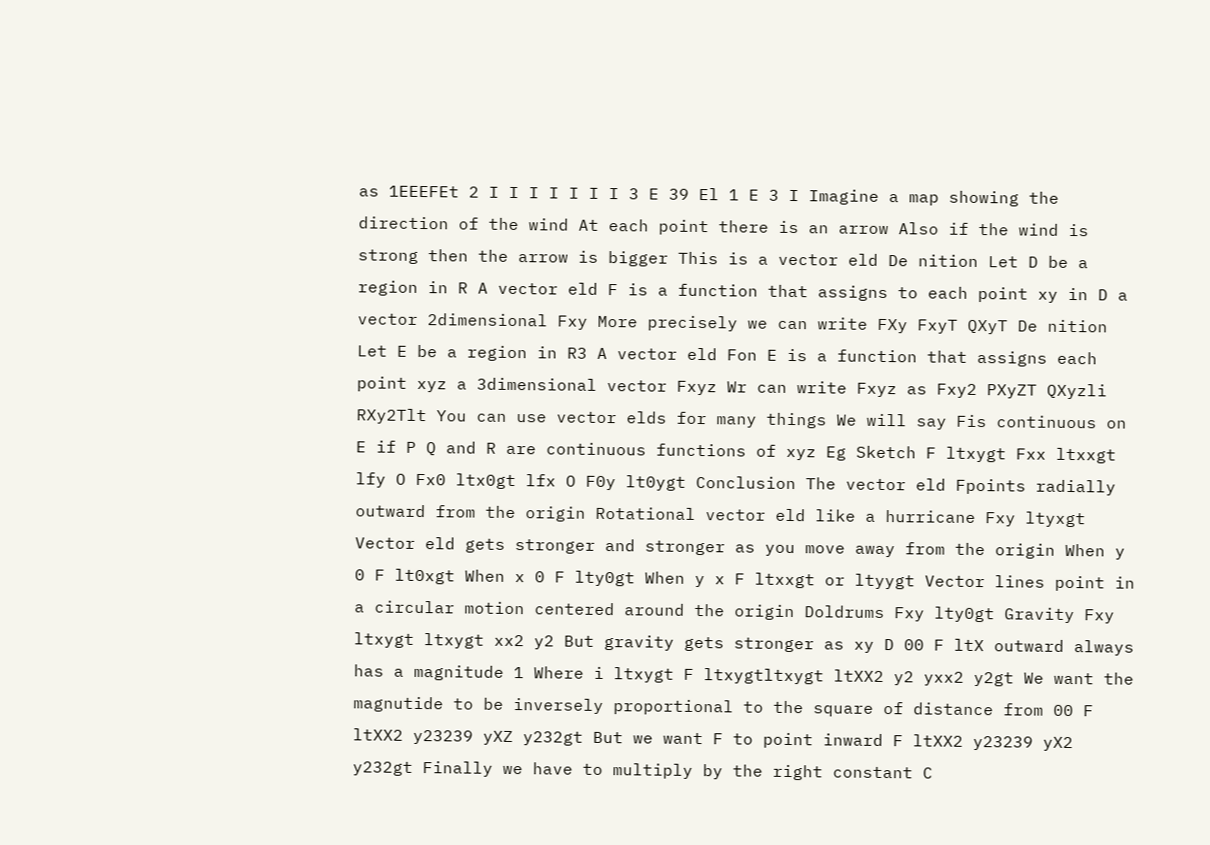as 1EEEFEt 2 I I I I I I I 3 E 39 El 1 E 3 I Imagine a map showing the direction of the wind At each point there is an arrow Also if the wind is strong then the arrow is bigger This is a vector eld De nition Let D be a region in R A vector eld F is a function that assigns to each point xy in D a vector 2dimensional Fxy More precisely we can write FXy FxyT QXyT De nition Let E be a region in R3 A vector eld Fon E is a function that assigns each point xyz a 3dimensional vector Fxyz Wr can write Fxyz as Fxy2 PXyZT QXyzli RXy2Tlt You can use vector elds for many things We will say Fis continuous on E if P Q and R are continuous functions of xyz Eg Sketch F ltxygt Fxx ltxxgt lfy O Fx0 ltx0gt lfx O F0y lt0ygt Conclusion The vector eld Fpoints radially outward from the origin Rotational vector eld like a hurricane Fxy ltyxgt Vector eld gets stronger and stronger as you move away from the origin When y 0 F lt0xgt When x 0 F lty0gt When y x F ltxxgt or ltyygt Vector lines point in a circular motion centered around the origin Doldrums Fxy lty0gt Gravity Fxy ltxygt ltxygt xx2 y2 But gravity gets stronger as xy D 00 F ltX outward always has a magnitude 1 Where i ltxygt F ltxygtltxygt ltXX2 y2 yxx2 y2gt We want the magnutide to be inversely proportional to the square of distance from 00 F ltXX2 y23239 yXZ y232gt But we want F to point inward F ltXX2 y23239 yX2 y232gt Finally we have to multiply by the right constant C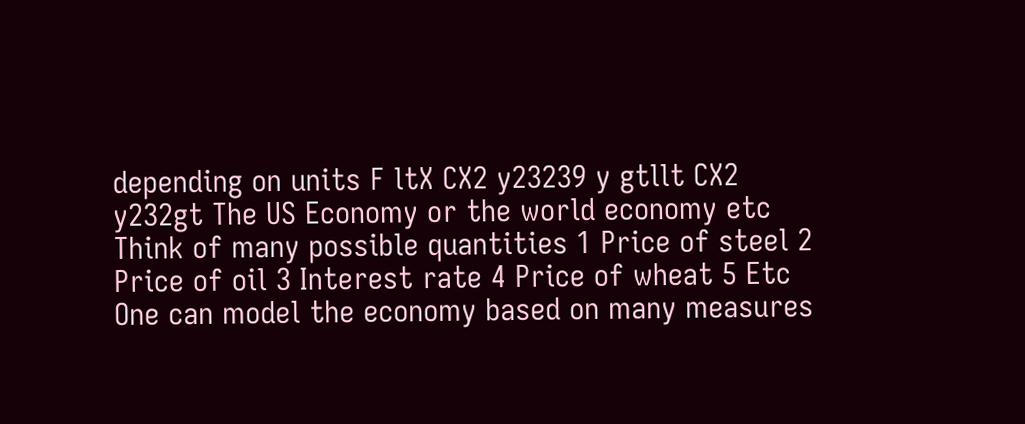depending on units F ltX CX2 y23239 y gtllt CX2 y232gt The US Economy or the world economy etc Think of many possible quantities 1 Price of steel 2 Price of oil 3 Interest rate 4 Price of wheat 5 Etc One can model the economy based on many measures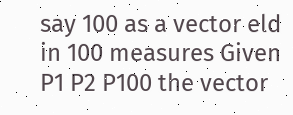say 100 as a vector eld in 100 measures Given P1 P2 P100 the vector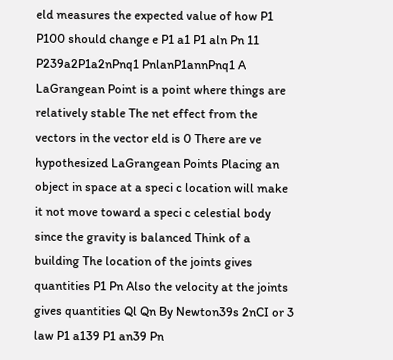eld measures the expected value of how P1 P100 should change e P1 a1 P1 aln Pn 11 P239a2P1a2nPnq1 PnlanP1annPnq1 A LaGrangean Point is a point where things are relatively stable The net effect from the vectors in the vector eld is 0 There are ve hypothesized LaGrangean Points Placing an object in space at a speci c location will make it not move toward a speci c celestial body since the gravity is balanced Think of a building The location of the joints gives quantities P1 Pn Also the velocity at the joints gives quantities Ql Qn By Newton39s 2nCI or 3 law P1 a139 P1 an39 Pn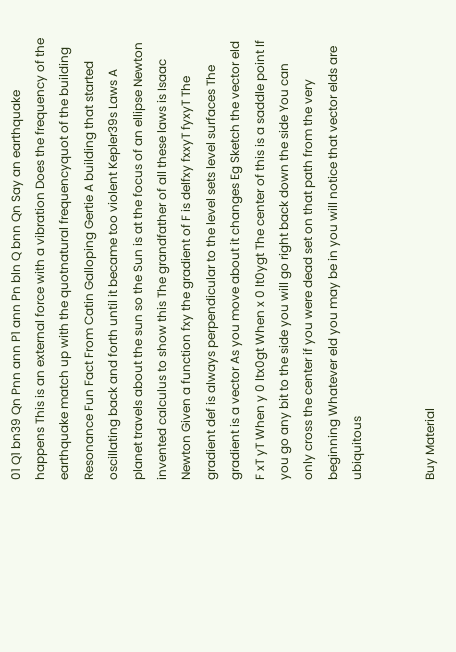01 Q1 bn39 Qn Pnn ann P1 ann Pn bln Q bnn Qn Say an earthquake happens This is an external force with a vibration Does the frequency of the earthquake match up with the quotnatural frequencyquot of the building Resonance Fun Fact From Catin Galloping Gertie A building that started oscillating back and forth until it became too violent Kepler39s Laws A planet travels about the sun so the Sun is at the focus of an ellipse Newton invented calculus to show this The grandfather of all these laws is Isaac Newton Given a function fxy the gradient of F is delfxy fxxyT fyxyT The gradient def is always perpendicular to the level sets level surfaces The gradient is a vector As you move about it changes Eg Sketch the vector eld F xT yT When y 0 ltx0gt When x 0 lt0ygt The center of this is a saddle point If you go any bit to the side you will go right back down the side You can only cross the center if you were dead set on that path from the very beginning Whatever eld you may be in you will notice that vector elds are ubiquitous


Buy Material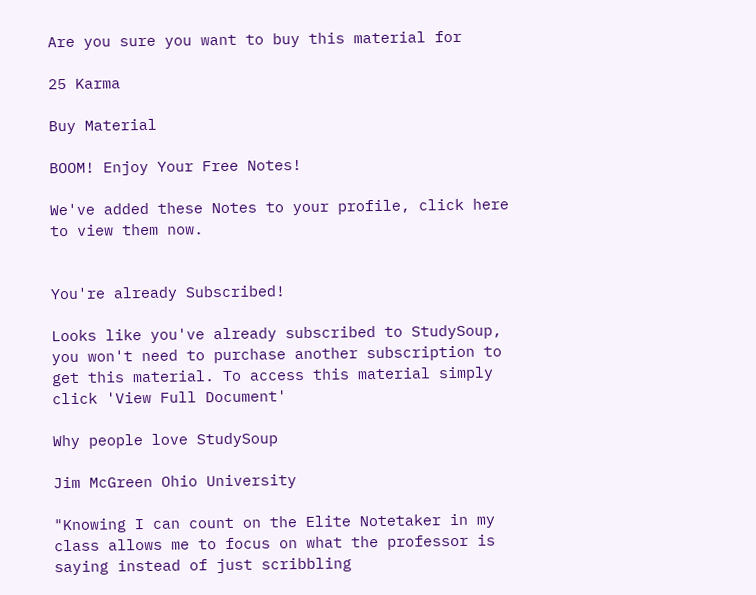Are you sure you want to buy this material for

25 Karma

Buy Material

BOOM! Enjoy Your Free Notes!

We've added these Notes to your profile, click here to view them now.


You're already Subscribed!

Looks like you've already subscribed to StudySoup, you won't need to purchase another subscription to get this material. To access this material simply click 'View Full Document'

Why people love StudySoup

Jim McGreen Ohio University

"Knowing I can count on the Elite Notetaker in my class allows me to focus on what the professor is saying instead of just scribbling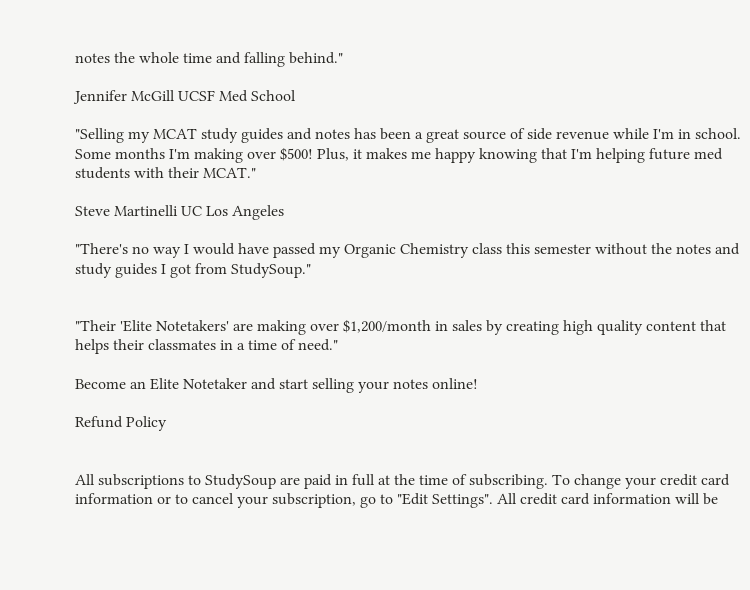notes the whole time and falling behind."

Jennifer McGill UCSF Med School

"Selling my MCAT study guides and notes has been a great source of side revenue while I'm in school. Some months I'm making over $500! Plus, it makes me happy knowing that I'm helping future med students with their MCAT."

Steve Martinelli UC Los Angeles

"There's no way I would have passed my Organic Chemistry class this semester without the notes and study guides I got from StudySoup."


"Their 'Elite Notetakers' are making over $1,200/month in sales by creating high quality content that helps their classmates in a time of need."

Become an Elite Notetaker and start selling your notes online!

Refund Policy


All subscriptions to StudySoup are paid in full at the time of subscribing. To change your credit card information or to cancel your subscription, go to "Edit Settings". All credit card information will be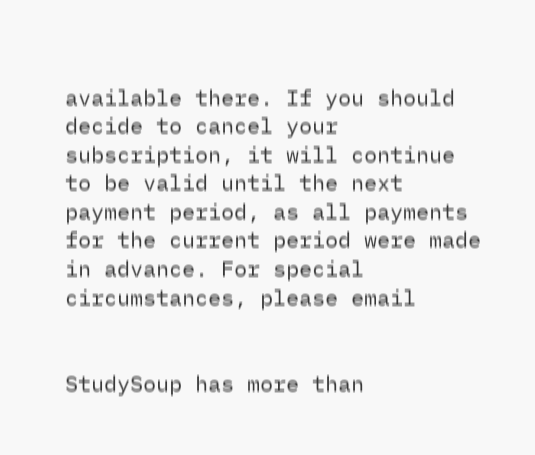available there. If you should decide to cancel your subscription, it will continue to be valid until the next payment period, as all payments for the current period were made in advance. For special circumstances, please email


StudySoup has more than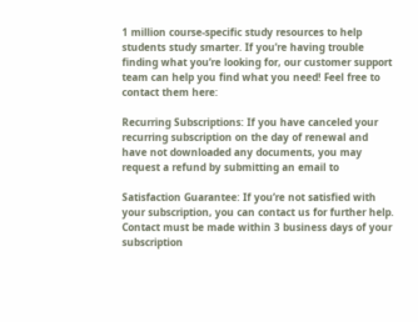1 million course-specific study resources to help students study smarter. If you’re having trouble finding what you’re looking for, our customer support team can help you find what you need! Feel free to contact them here:

Recurring Subscriptions: If you have canceled your recurring subscription on the day of renewal and have not downloaded any documents, you may request a refund by submitting an email to

Satisfaction Guarantee: If you’re not satisfied with your subscription, you can contact us for further help. Contact must be made within 3 business days of your subscription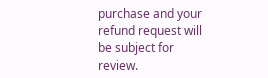purchase and your refund request will be subject for review.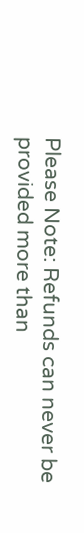Please Note: Refunds can never be provided more than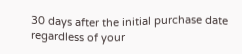30 days after the initial purchase date regardless of your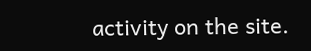activity on the site.